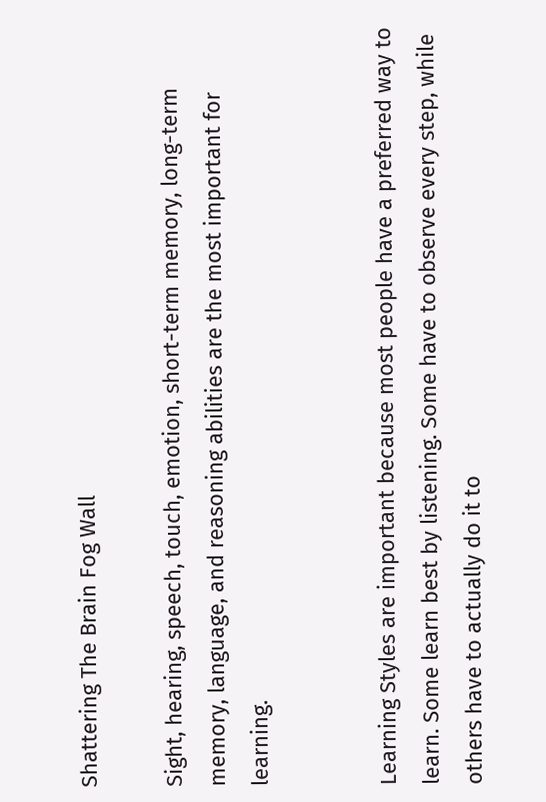Shattering The Brain Fog Wall

Sight, hearing, speech, touch, emotion, short-term memory, long-term memory, language, and reasoning abilities are the most important for learning.


Learning Styles are important because most people have a preferred way to learn. Some learn best by listening. Some have to observe every step, while others have to actually do it to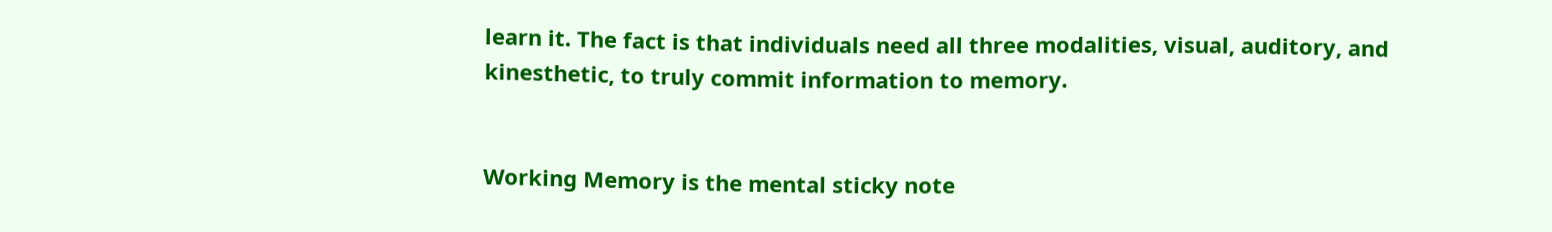learn it. The fact is that individuals need all three modalities, visual, auditory, and kinesthetic, to truly commit information to memory.


Working Memory is the mental sticky note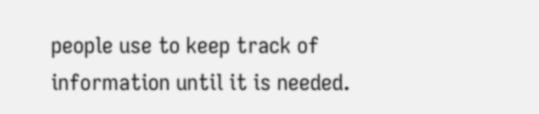people use to keep track of information until it is needed.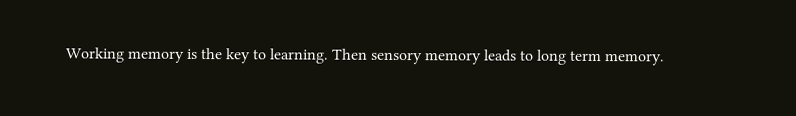Working memory is the key to learning. Then sensory memory leads to long term memory.